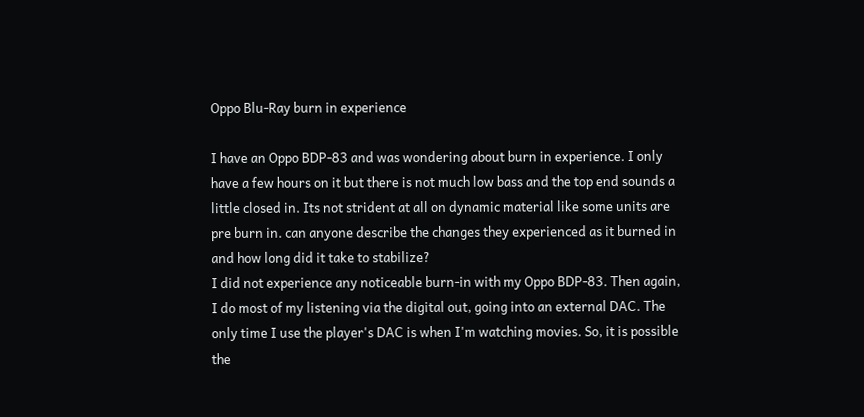Oppo Blu-Ray burn in experience

I have an Oppo BDP-83 and was wondering about burn in experience. I only have a few hours on it but there is not much low bass and the top end sounds a little closed in. Its not strident at all on dynamic material like some units are pre burn in. can anyone describe the changes they experienced as it burned in and how long did it take to stabilize?
I did not experience any noticeable burn-in with my Oppo BDP-83. Then again, I do most of my listening via the digital out, going into an external DAC. The only time I use the player's DAC is when I'm watching movies. So, it is possible the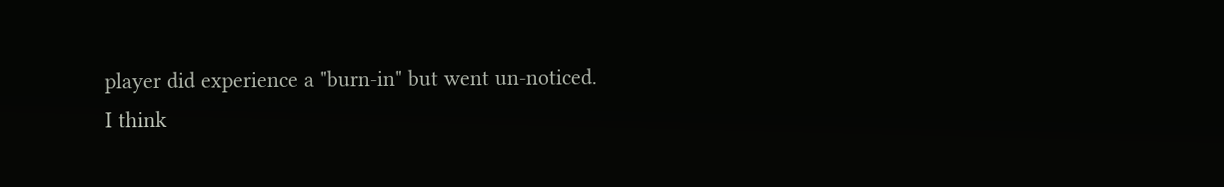player did experience a "burn-in" but went un-noticed.
I think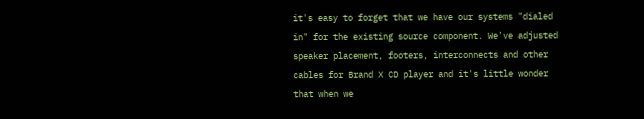it's easy to forget that we have our systems "dialed in" for the existing source component. We've adjusted speaker placement, footers, interconnects and other cables for Brand X CD player and it's little wonder that when we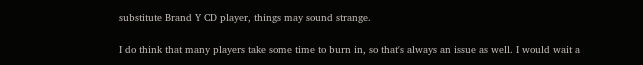substitute Brand Y CD player, things may sound strange.

I do think that many players take some time to burn in, so that's always an issue as well. I would wait a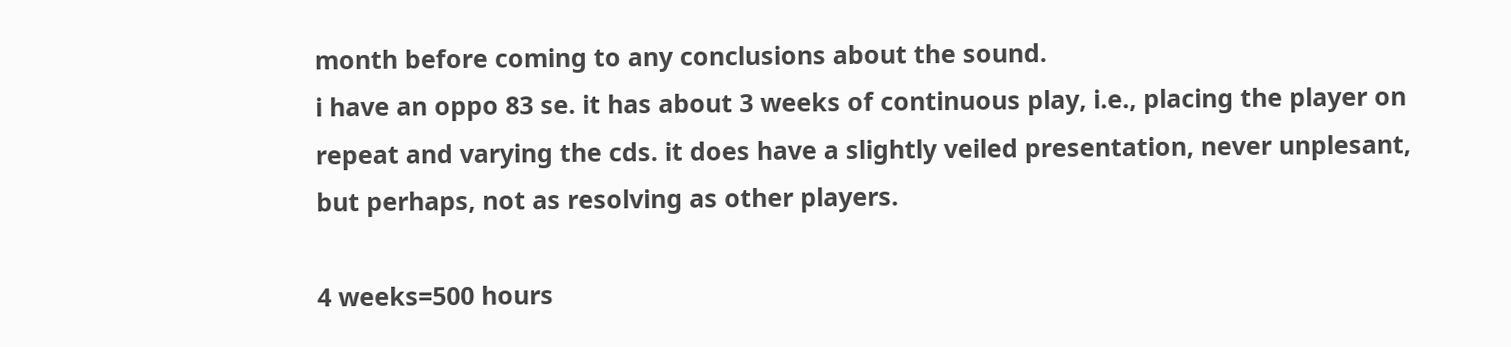month before coming to any conclusions about the sound.
i have an oppo 83 se. it has about 3 weeks of continuous play, i.e., placing the player on repeat and varying the cds. it does have a slightly veiled presentation, never unplesant, but perhaps, not as resolving as other players.

4 weeks=500 hours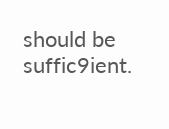should be suffic9ient.